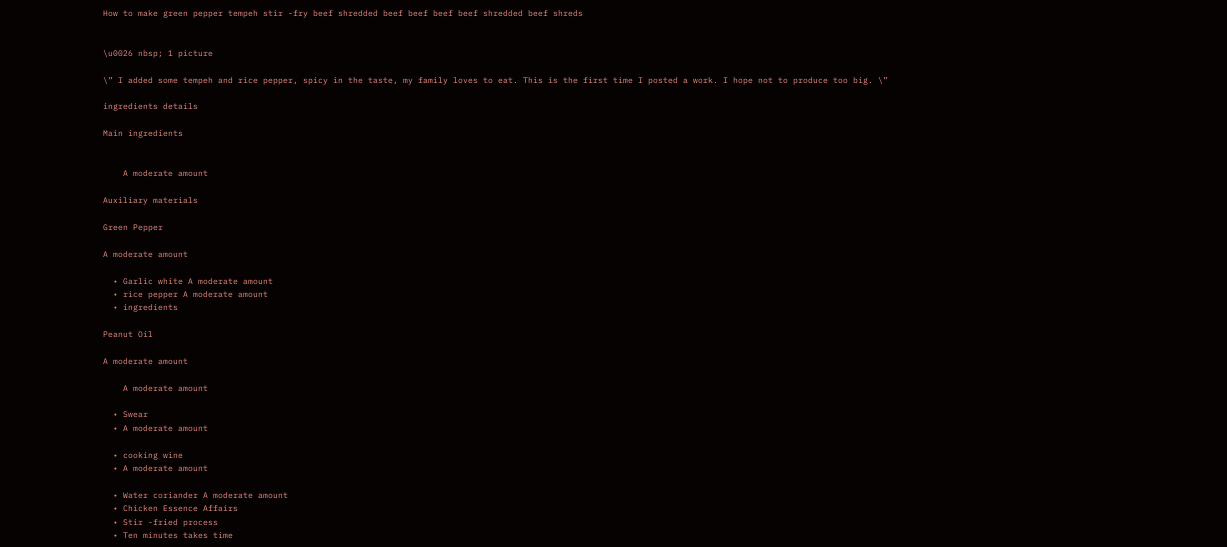How to make green pepper tempeh stir -fry beef shredded beef beef beef beef shredded beef shreds


\u0026 nbsp; 1 picture

\” I added some tempeh and rice pepper, spicy in the taste, my family loves to eat. This is the first time I posted a work. I hope not to produce too big. \”

ingredients details

Main ingredients


    A moderate amount

Auxiliary materials

Green Pepper

A moderate amount

  • Garlic white A moderate amount
  • rice pepper A moderate amount
  • ingredients

Peanut Oil

A moderate amount

    A moderate amount

  • Swear
  • A moderate amount

  • cooking wine
  • A moderate amount

  • Water coriander A moderate amount
  • Chicken Essence Affairs
  • Stir -fried process
  • Ten minutes takes time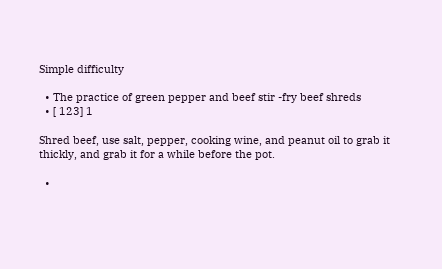Simple difficulty

  • The practice of green pepper and beef stir -fry beef shreds
  • [ 123] 1

Shred beef, use salt, pepper, cooking wine, and peanut oil to grab it thickly, and grab it for a while before the pot.

  •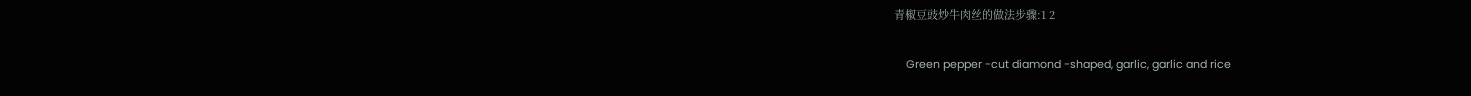青椒豆豉炒牛肉丝的做法步骤:1 2

    Green pepper -cut diamond -shaped, garlic, garlic and rice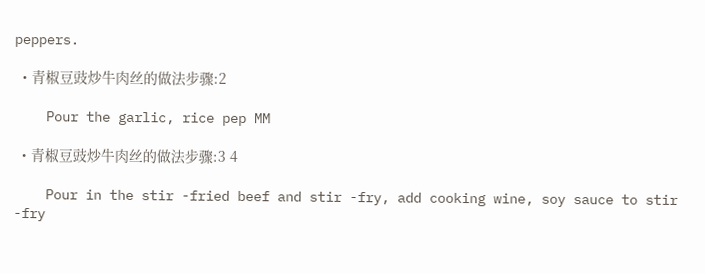peppers.

  • 青椒豆豉炒牛肉丝的做法步骤:2

    Pour the garlic, rice pep MM

  • 青椒豆豉炒牛肉丝的做法步骤:3 4

    Pour in the stir -fried beef and stir -fry, add cooking wine, soy sauce to stir -fry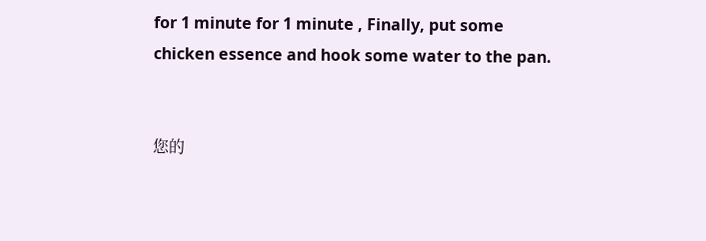for 1 minute for 1 minute , Finally, put some chicken essence and hook some water to the pan.


您的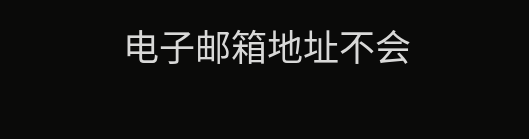电子邮箱地址不会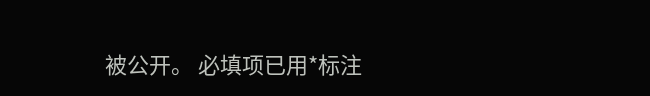被公开。 必填项已用*标注